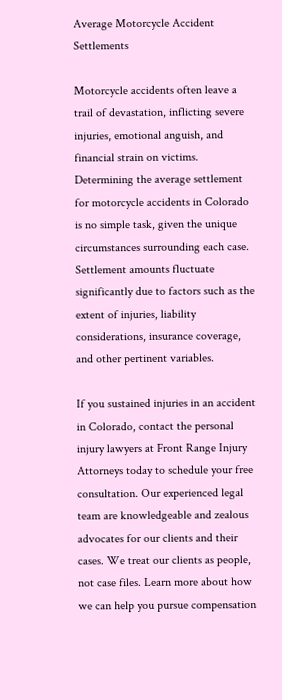Average Motorcycle Accident Settlements

Motorcycle accidents often leave a trail of devastation, inflicting severe injuries, emotional anguish, and financial strain on victims. Determining the average settlement for motorcycle accidents in Colorado is no simple task, given the unique circumstances surrounding each case. Settlement amounts fluctuate significantly due to factors such as the extent of injuries, liability considerations, insurance coverage, and other pertinent variables.

If you sustained injuries in an accident in Colorado, contact the personal injury lawyers at Front Range Injury Attorneys today to schedule your free consultation. Our experienced legal team are knowledgeable and zealous advocates for our clients and their cases. We treat our clients as people, not case files. Learn more about how we can help you pursue compensation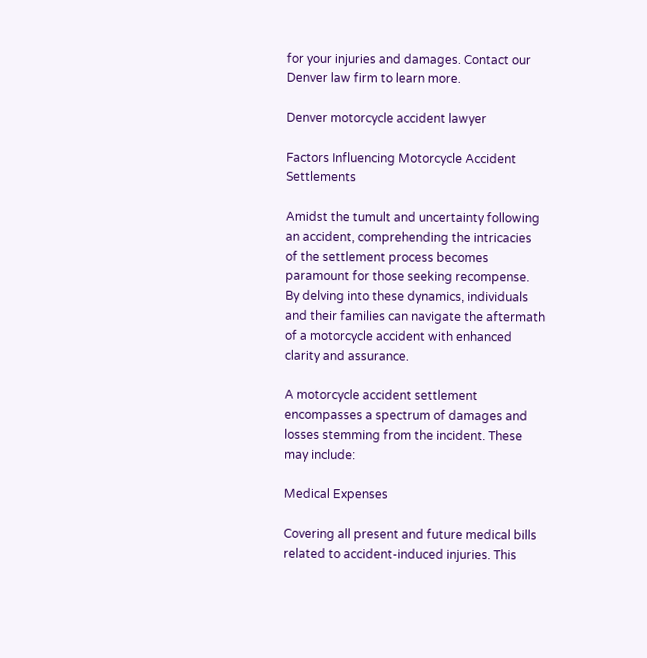for your injuries and damages. Contact our Denver law firm to learn more.

Denver motorcycle accident lawyer

Factors Influencing Motorcycle Accident Settlements

Amidst the tumult and uncertainty following an accident, comprehending the intricacies of the settlement process becomes paramount for those seeking recompense. By delving into these dynamics, individuals and their families can navigate the aftermath of a motorcycle accident with enhanced clarity and assurance.

A motorcycle accident settlement encompasses a spectrum of damages and losses stemming from the incident. These may include:

Medical Expenses

Covering all present and future medical bills related to accident-induced injuries. This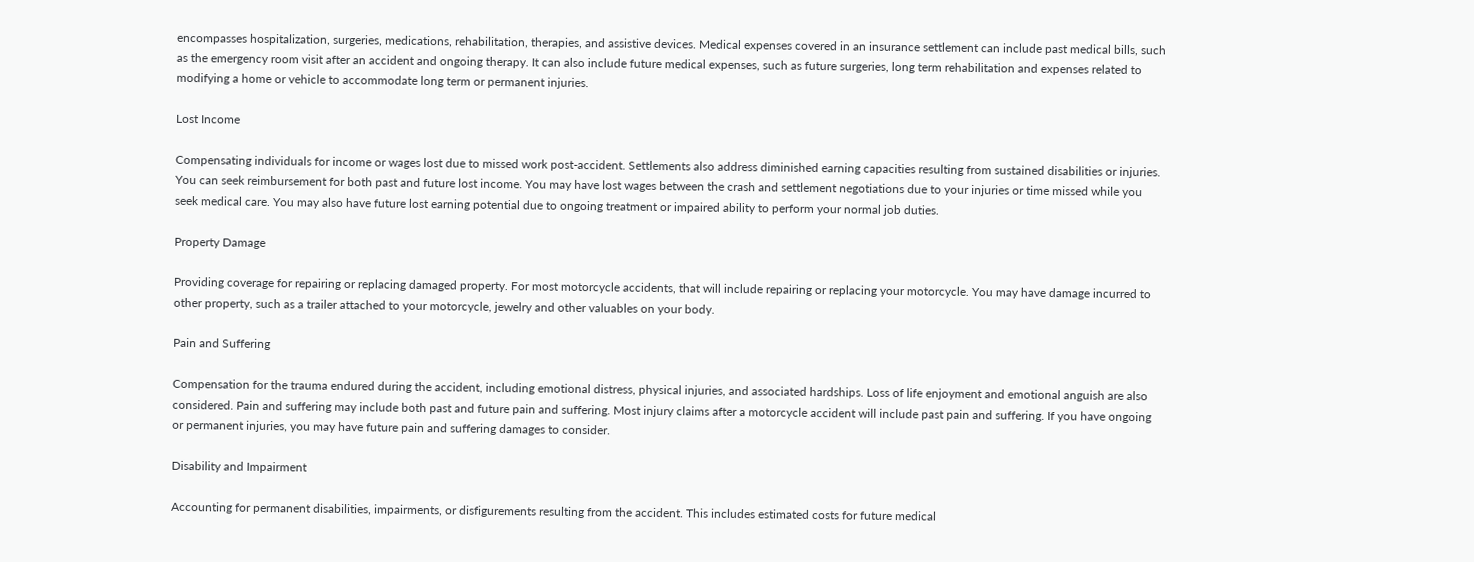encompasses hospitalization, surgeries, medications, rehabilitation, therapies, and assistive devices. Medical expenses covered in an insurance settlement can include past medical bills, such as the emergency room visit after an accident and ongoing therapy. It can also include future medical expenses, such as future surgeries, long term rehabilitation and expenses related to modifying a home or vehicle to accommodate long term or permanent injuries.

Lost Income

Compensating individuals for income or wages lost due to missed work post-accident. Settlements also address diminished earning capacities resulting from sustained disabilities or injuries. You can seek reimbursement for both past and future lost income. You may have lost wages between the crash and settlement negotiations due to your injuries or time missed while you seek medical care. You may also have future lost earning potential due to ongoing treatment or impaired ability to perform your normal job duties.

Property Damage

Providing coverage for repairing or replacing damaged property. For most motorcycle accidents, that will include repairing or replacing your motorcycle. You may have damage incurred to other property, such as a trailer attached to your motorcycle, jewelry and other valuables on your body.

Pain and Suffering

Compensation for the trauma endured during the accident, including emotional distress, physical injuries, and associated hardships. Loss of life enjoyment and emotional anguish are also considered. Pain and suffering may include both past and future pain and suffering. Most injury claims after a motorcycle accident will include past pain and suffering. If you have ongoing or permanent injuries, you may have future pain and suffering damages to consider.

Disability and Impairment

Accounting for permanent disabilities, impairments, or disfigurements resulting from the accident. This includes estimated costs for future medical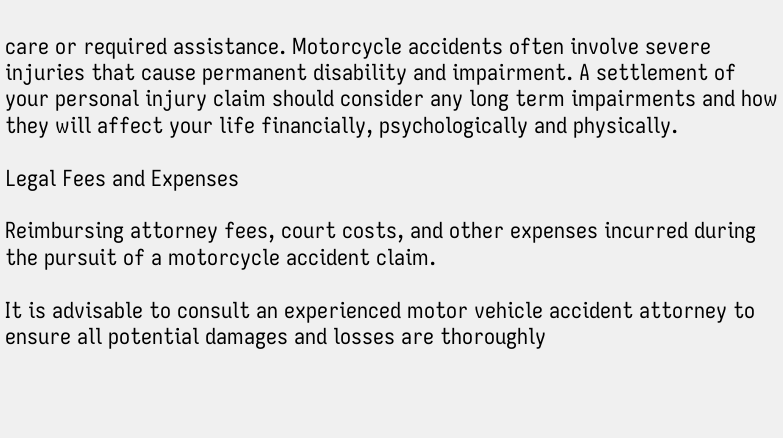care or required assistance. Motorcycle accidents often involve severe injuries that cause permanent disability and impairment. A settlement of your personal injury claim should consider any long term impairments and how they will affect your life financially, psychologically and physically.

Legal Fees and Expenses

Reimbursing attorney fees, court costs, and other expenses incurred during the pursuit of a motorcycle accident claim.

It is advisable to consult an experienced motor vehicle accident attorney to ensure all potential damages and losses are thoroughly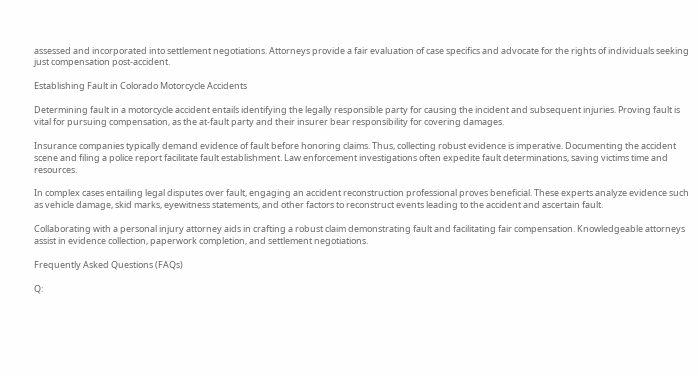assessed and incorporated into settlement negotiations. Attorneys provide a fair evaluation of case specifics and advocate for the rights of individuals seeking just compensation post-accident.

Establishing Fault in Colorado Motorcycle Accidents

Determining fault in a motorcycle accident entails identifying the legally responsible party for causing the incident and subsequent injuries. Proving fault is vital for pursuing compensation, as the at-fault party and their insurer bear responsibility for covering damages.

Insurance companies typically demand evidence of fault before honoring claims. Thus, collecting robust evidence is imperative. Documenting the accident scene and filing a police report facilitate fault establishment. Law enforcement investigations often expedite fault determinations, saving victims time and resources.

In complex cases entailing legal disputes over fault, engaging an accident reconstruction professional proves beneficial. These experts analyze evidence such as vehicle damage, skid marks, eyewitness statements, and other factors to reconstruct events leading to the accident and ascertain fault.

Collaborating with a personal injury attorney aids in crafting a robust claim demonstrating fault and facilitating fair compensation. Knowledgeable attorneys assist in evidence collection, paperwork completion, and settlement negotiations.

Frequently Asked Questions (FAQs)

Q: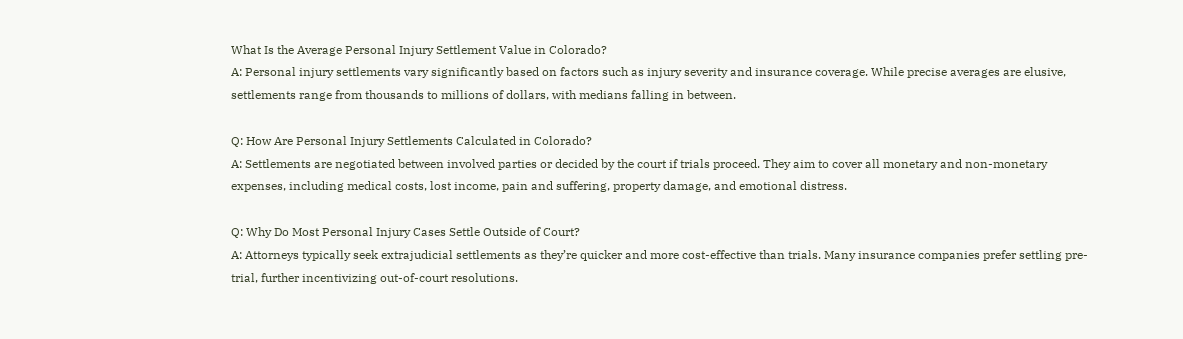What Is the Average Personal Injury Settlement Value in Colorado?
A: Personal injury settlements vary significantly based on factors such as injury severity and insurance coverage. While precise averages are elusive, settlements range from thousands to millions of dollars, with medians falling in between.

Q: How Are Personal Injury Settlements Calculated in Colorado?
A: Settlements are negotiated between involved parties or decided by the court if trials proceed. They aim to cover all monetary and non-monetary expenses, including medical costs, lost income, pain and suffering, property damage, and emotional distress.

Q: Why Do Most Personal Injury Cases Settle Outside of Court?
A: Attorneys typically seek extrajudicial settlements as they’re quicker and more cost-effective than trials. Many insurance companies prefer settling pre-trial, further incentivizing out-of-court resolutions.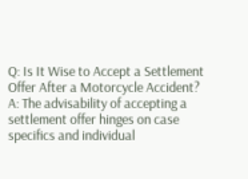Q: Is It Wise to Accept a Settlement Offer After a Motorcycle Accident?
A: The advisability of accepting a settlement offer hinges on case specifics and individual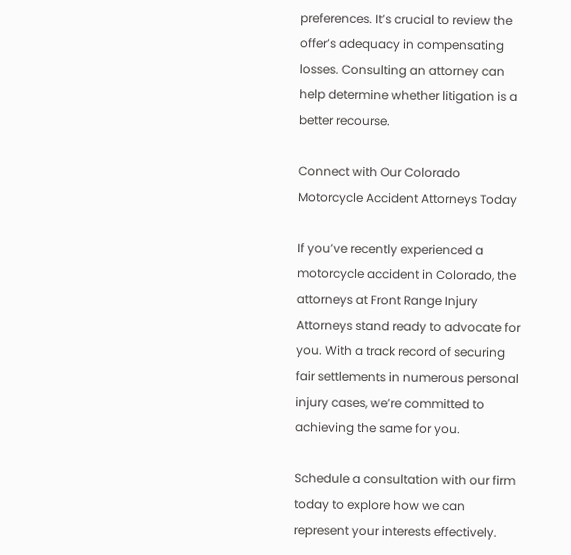preferences. It’s crucial to review the offer’s adequacy in compensating losses. Consulting an attorney can help determine whether litigation is a better recourse.

Connect with Our Colorado Motorcycle Accident Attorneys Today

If you’ve recently experienced a motorcycle accident in Colorado, the attorneys at Front Range Injury Attorneys stand ready to advocate for you. With a track record of securing fair settlements in numerous personal injury cases, we’re committed to achieving the same for you.

Schedule a consultation with our firm today to explore how we can represent your interests effectively.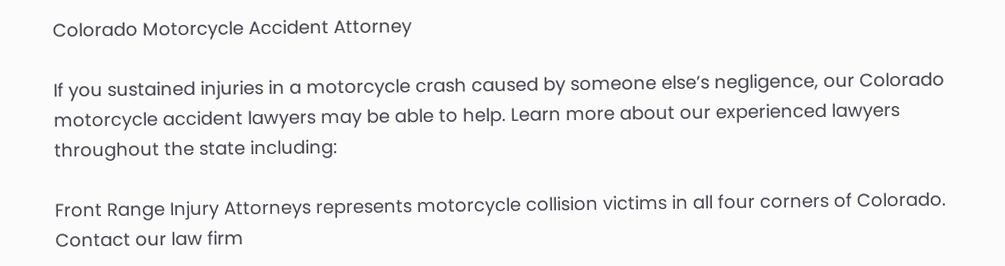Colorado Motorcycle Accident Attorney

If you sustained injuries in a motorcycle crash caused by someone else’s negligence, our Colorado motorcycle accident lawyers may be able to help. Learn more about our experienced lawyers throughout the state including:

Front Range Injury Attorneys represents motorcycle collision victims in all four corners of Colorado. Contact our law firm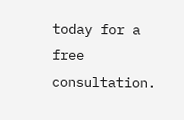today for a free consultation.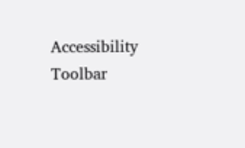Accessibility Toolbar